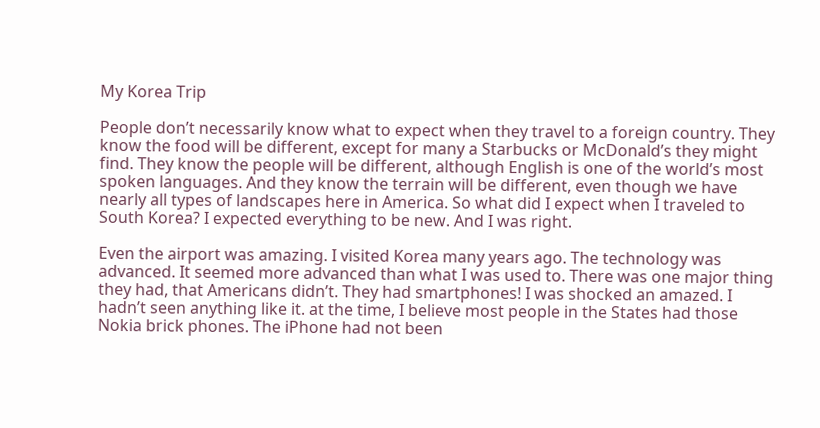My Korea Trip

People don’t necessarily know what to expect when they travel to a foreign country. They know the food will be different, except for many a Starbucks or McDonald’s they might find. They know the people will be different, although English is one of the world’s most spoken languages. And they know the terrain will be different, even though we have nearly all types of landscapes here in America. So what did I expect when I traveled to South Korea? I expected everything to be new. And I was right.

Even the airport was amazing. I visited Korea many years ago. The technology was advanced. It seemed more advanced than what I was used to. There was one major thing they had, that Americans didn’t. They had smartphones! I was shocked an amazed. I hadn’t seen anything like it. at the time, I believe most people in the States had those Nokia brick phones. The iPhone had not been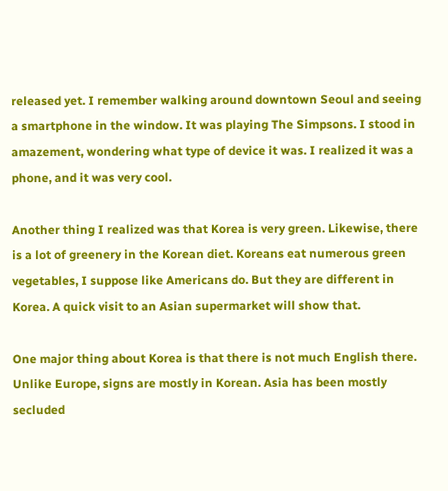released yet. I remember walking around downtown Seoul and seeing a smartphone in the window. It was playing The Simpsons. I stood in amazement, wondering what type of device it was. I realized it was a phone, and it was very cool.

Another thing I realized was that Korea is very green. Likewise, there is a lot of greenery in the Korean diet. Koreans eat numerous green vegetables, I suppose like Americans do. But they are different in Korea. A quick visit to an Asian supermarket will show that.

One major thing about Korea is that there is not much English there. Unlike Europe, signs are mostly in Korean. Asia has been mostly secluded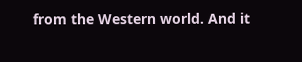from the Western world. And it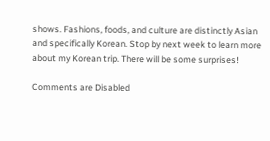shows. Fashions, foods, and culture are distinctly Asian and specifically Korean. Stop by next week to learn more about my Korean trip. There will be some surprises!

Comments are Disabled